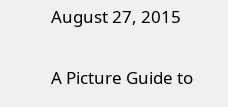August 27, 2015

A Picture Guide to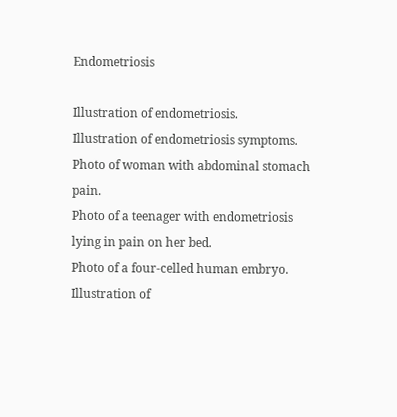Endometriosis

Illustration of endometriosis.
Illustration of endometriosis symptoms.
Photo of woman with abdominal stomach pain.
Photo of a teenager with endometriosis lying in pain on her bed.
Photo of a four-celled human embryo.
Illustration of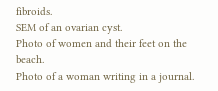fibroids.
SEM of an ovarian cyst.
Photo of women and their feet on the beach.
Photo of a woman writing in a journal.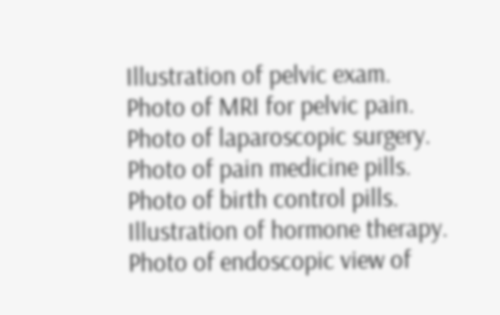Illustration of pelvic exam.
Photo of MRI for pelvic pain.
Photo of laparoscopic surgery.
Photo of pain medicine pills.
Photo of birth control pills.
Illustration of hormone therapy.
Photo of endoscopic view of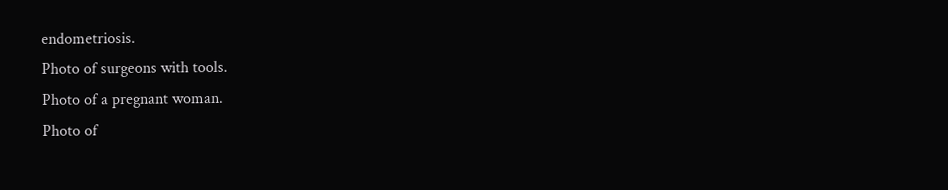endometriosis.
Photo of surgeons with tools.
Photo of a pregnant woman.
Photo of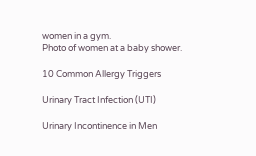women in a gym.
Photo of women at a baby shower.

10 Common Allergy Triggers

Urinary Tract Infection (UTI)

Urinary Incontinence in Men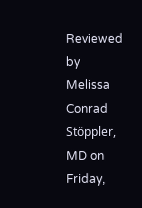Reviewed by Melissa Conrad Stöppler, MD on Friday,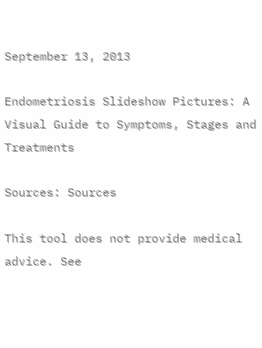September 13, 2013

Endometriosis Slideshow Pictures: A Visual Guide to Symptoms, Stages and Treatments

Sources: Sources

This tool does not provide medical advice. See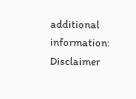additional information: Disclaimer